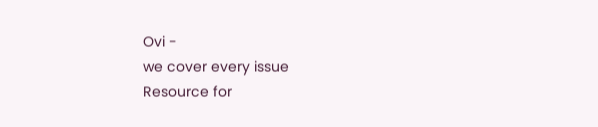Ovi -
we cover every issue
Resource for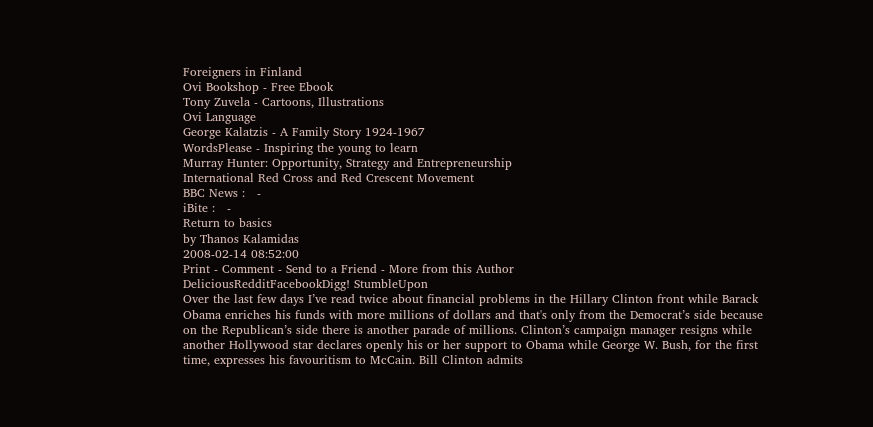Foreigners in Finland
Ovi Bookshop - Free Ebook
Tony Zuvela - Cartoons, Illustrations
Ovi Language
George Kalatzis - A Family Story 1924-1967
WordsPlease - Inspiring the young to learn
Murray Hunter: Opportunity, Strategy and Entrepreneurship
International Red Cross and Red Crescent Movement
BBC News :   -
iBite :   -
Return to basics
by Thanos Kalamidas
2008-02-14 08:52:00
Print - Comment - Send to a Friend - More from this Author
DeliciousRedditFacebookDigg! StumbleUpon
Over the last few days I’ve read twice about financial problems in the Hillary Clinton front while Barack Obama enriches his funds with more millions of dollars and that's only from the Democrat’s side because on the Republican’s side there is another parade of millions. Clinton’s campaign manager resigns while another Hollywood star declares openly his or her support to Obama while George W. Bush, for the first time, expresses his favouritism to McCain. Bill Clinton admits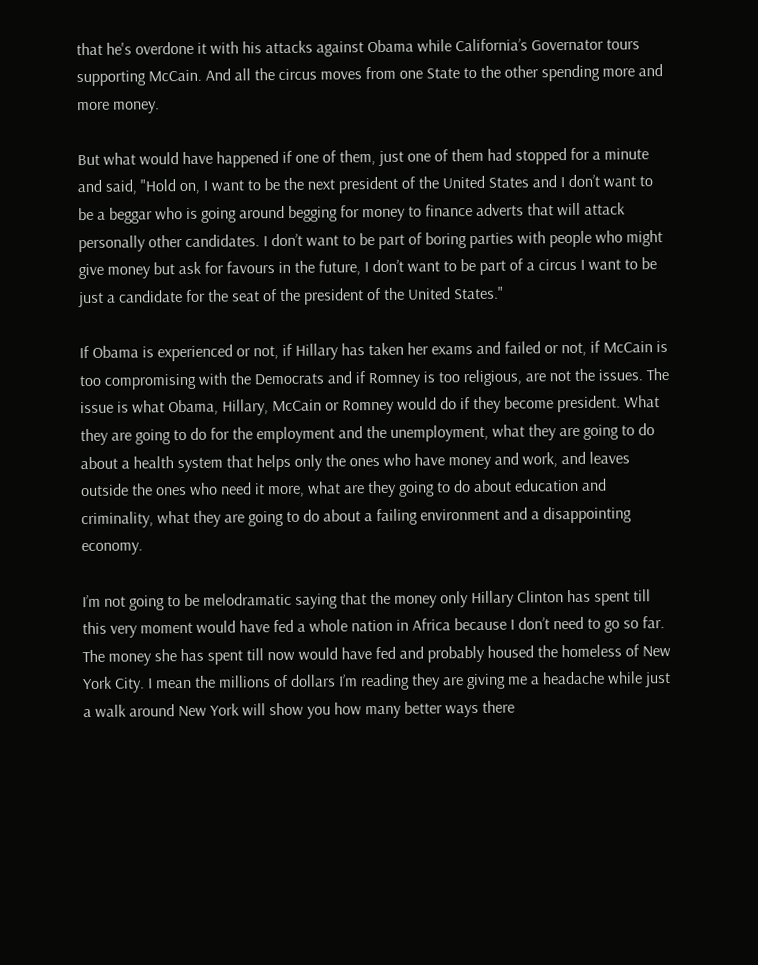that he's overdone it with his attacks against Obama while California’s Governator tours supporting McCain. And all the circus moves from one State to the other spending more and more money.

But what would have happened if one of them, just one of them had stopped for a minute and said, "Hold on, I want to be the next president of the United States and I don’t want to be a beggar who is going around begging for money to finance adverts that will attack personally other candidates. I don’t want to be part of boring parties with people who might give money but ask for favours in the future, I don’t want to be part of a circus I want to be just a candidate for the seat of the president of the United States."

If Obama is experienced or not, if Hillary has taken her exams and failed or not, if McCain is too compromising with the Democrats and if Romney is too religious, are not the issues. The issue is what Obama, Hillary, McCain or Romney would do if they become president. What they are going to do for the employment and the unemployment, what they are going to do about a health system that helps only the ones who have money and work, and leaves outside the ones who need it more, what are they going to do about education and criminality, what they are going to do about a failing environment and a disappointing economy.

I’m not going to be melodramatic saying that the money only Hillary Clinton has spent till this very moment would have fed a whole nation in Africa because I don’t need to go so far. The money she has spent till now would have fed and probably housed the homeless of New York City. I mean the millions of dollars I’m reading they are giving me a headache while just a walk around New York will show you how many better ways there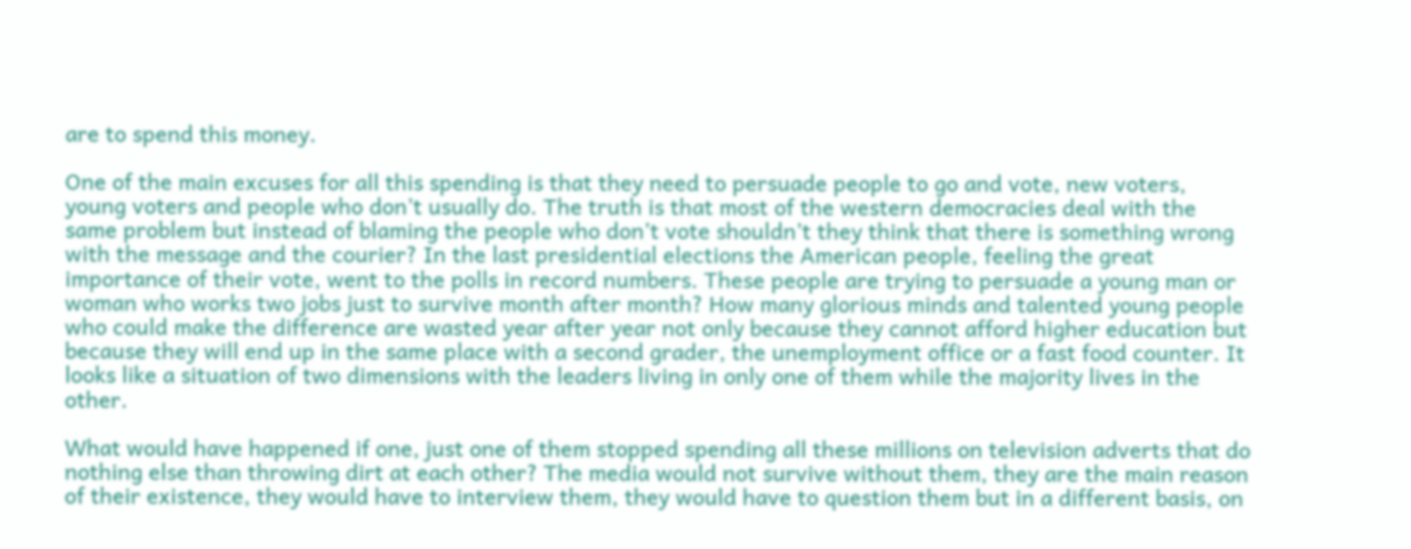are to spend this money.

One of the main excuses for all this spending is that they need to persuade people to go and vote, new voters, young voters and people who don’t usually do. The truth is that most of the western democracies deal with the same problem but instead of blaming the people who don’t vote shouldn’t they think that there is something wrong with the message and the courier? In the last presidential elections the American people, feeling the great importance of their vote, went to the polls in record numbers. These people are trying to persuade a young man or woman who works two jobs just to survive month after month? How many glorious minds and talented young people who could make the difference are wasted year after year not only because they cannot afford higher education but because they will end up in the same place with a second grader, the unemployment office or a fast food counter. It looks like a situation of two dimensions with the leaders living in only one of them while the majority lives in the other.

What would have happened if one, just one of them stopped spending all these millions on television adverts that do nothing else than throwing dirt at each other? The media would not survive without them, they are the main reason of their existence, they would have to interview them, they would have to question them but in a different basis, on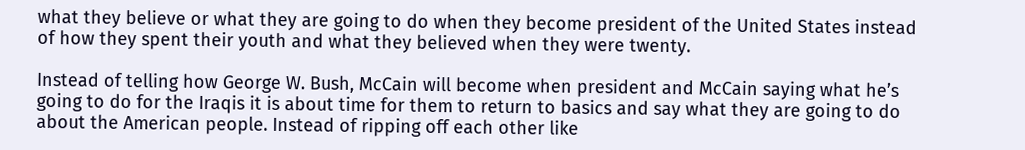what they believe or what they are going to do when they become president of the United States instead of how they spent their youth and what they believed when they were twenty.

Instead of telling how George W. Bush, McCain will become when president and McCain saying what he’s going to do for the Iraqis it is about time for them to return to basics and say what they are going to do about the American people. Instead of ripping off each other like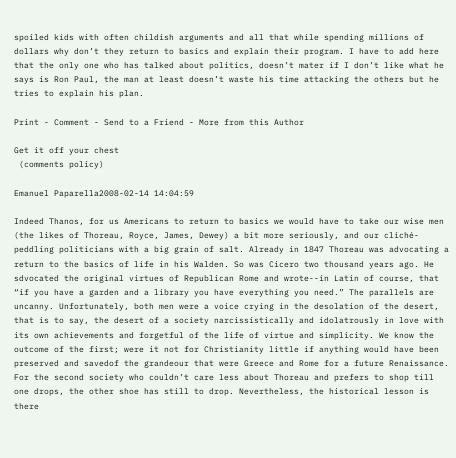spoiled kids with often childish arguments and all that while spending millions of dollars why don’t they return to basics and explain their program. I have to add here that the only one who has talked about politics, doesn’t mater if I don’t like what he says is Ron Paul, the man at least doesn’t waste his time attacking the others but he tries to explain his plan.

Print - Comment - Send to a Friend - More from this Author

Get it off your chest
 (comments policy)

Emanuel Paparella2008-02-14 14:04:59

Indeed Thanos, for us Americans to return to basics we would have to take our wise men (the likes of Thoreau, Royce, James, Dewey) a bit more seriously, and our cliché-peddling politicians with a big grain of salt. Already in 1847 Thoreau was advocating a return to the basics of life in his Walden. So was Cicero two thousand years ago. He sdvocated the original virtues of Republican Rome and wrote--in Latin of course, that “if you have a garden and a library you have everything you need.” The parallels are uncanny. Unfortunately, both men were a voice crying in the desolation of the desert, that is to say, the desert of a society narcissistically and idolatrously in love with its own achievements and forgetful of the life of virtue and simplicity. We know the outcome of the first; were it not for Christianity little if anything would have been preserved and savedof the grandeour that were Greece and Rome for a future Renaissance. For the second society who couldn’t care less about Thoreau and prefers to shop till one drops, the other shoe has still to drop. Nevertheless, the historical lesson is there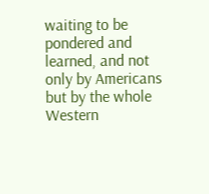waiting to be pondered and learned, and not only by Americans but by the whole Western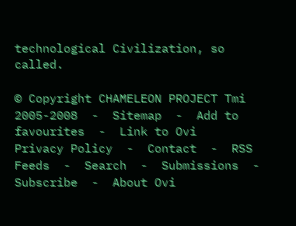technological Civilization, so called.

© Copyright CHAMELEON PROJECT Tmi 2005-2008  -  Sitemap  -  Add to favourites  -  Link to Ovi
Privacy Policy  -  Contact  -  RSS Feeds  -  Search  -  Submissions  -  Subscribe  -  About Ovi